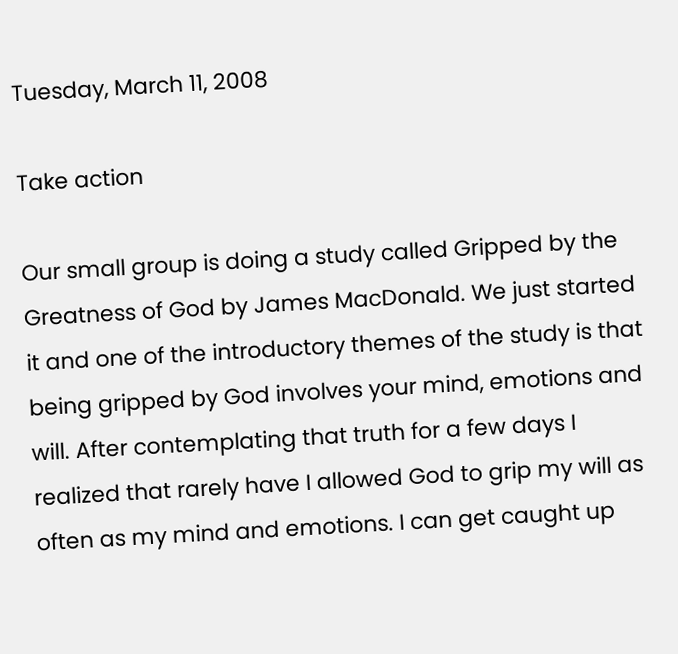Tuesday, March 11, 2008

Take action

Our small group is doing a study called Gripped by the Greatness of God by James MacDonald. We just started it and one of the introductory themes of the study is that being gripped by God involves your mind, emotions and will. After contemplating that truth for a few days I realized that rarely have I allowed God to grip my will as often as my mind and emotions. I can get caught up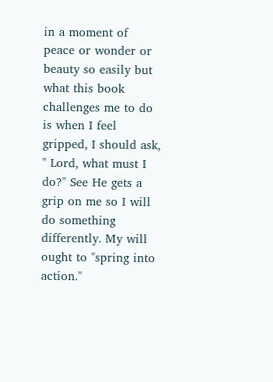in a moment of peace or wonder or beauty so easily but what this book challenges me to do is when I feel gripped, I should ask, " Lord, what must I do?" See He gets a grip on me so I will do something differently. My will ought to "spring into action."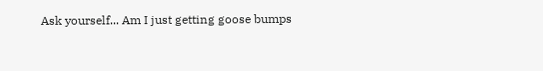Ask yourself... Am I just getting goose bumps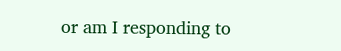or am I responding to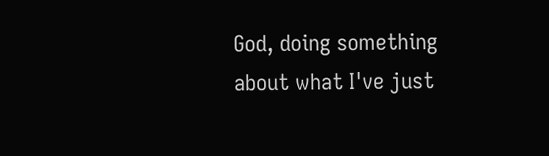God, doing something about what I've just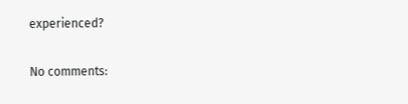experienced?

No comments: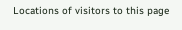Locations of visitors to this page